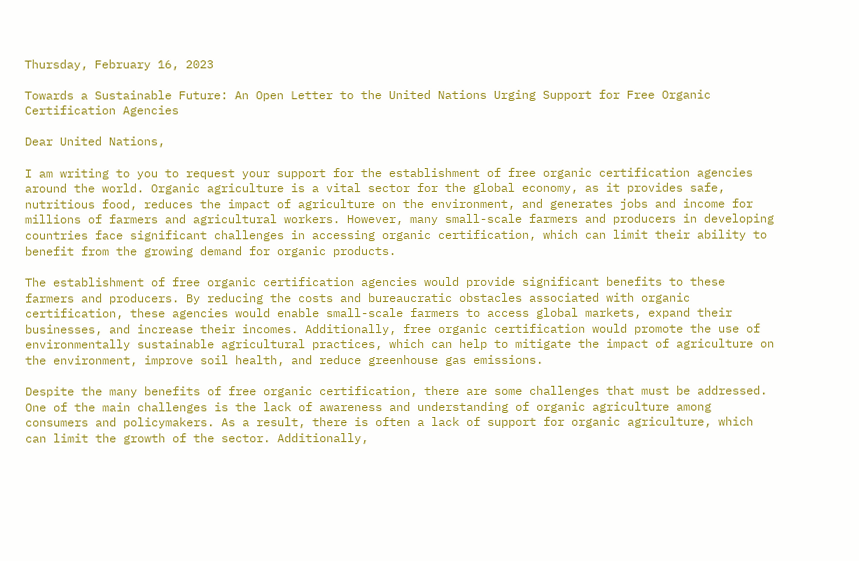Thursday, February 16, 2023

Towards a Sustainable Future: An Open Letter to the United Nations Urging Support for Free Organic Certification Agencies

Dear United Nations,

I am writing to you to request your support for the establishment of free organic certification agencies around the world. Organic agriculture is a vital sector for the global economy, as it provides safe, nutritious food, reduces the impact of agriculture on the environment, and generates jobs and income for millions of farmers and agricultural workers. However, many small-scale farmers and producers in developing countries face significant challenges in accessing organic certification, which can limit their ability to benefit from the growing demand for organic products.

The establishment of free organic certification agencies would provide significant benefits to these farmers and producers. By reducing the costs and bureaucratic obstacles associated with organic certification, these agencies would enable small-scale farmers to access global markets, expand their businesses, and increase their incomes. Additionally, free organic certification would promote the use of environmentally sustainable agricultural practices, which can help to mitigate the impact of agriculture on the environment, improve soil health, and reduce greenhouse gas emissions.

Despite the many benefits of free organic certification, there are some challenges that must be addressed. One of the main challenges is the lack of awareness and understanding of organic agriculture among consumers and policymakers. As a result, there is often a lack of support for organic agriculture, which can limit the growth of the sector. Additionally,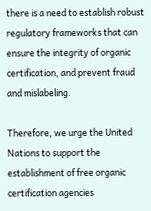there is a need to establish robust regulatory frameworks that can ensure the integrity of organic certification, and prevent fraud and mislabeling.

Therefore, we urge the United Nations to support the establishment of free organic certification agencies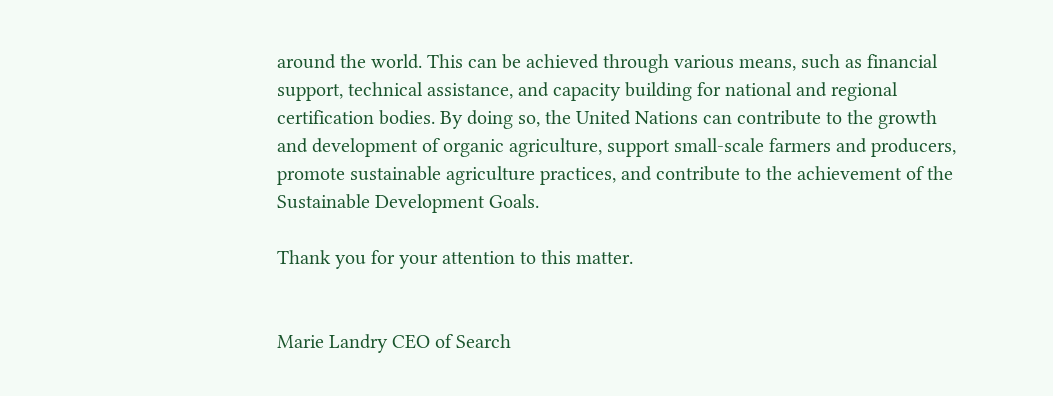around the world. This can be achieved through various means, such as financial support, technical assistance, and capacity building for national and regional certification bodies. By doing so, the United Nations can contribute to the growth and development of organic agriculture, support small-scale farmers and producers, promote sustainable agriculture practices, and contribute to the achievement of the Sustainable Development Goals.

Thank you for your attention to this matter.


Marie Landry CEO of Search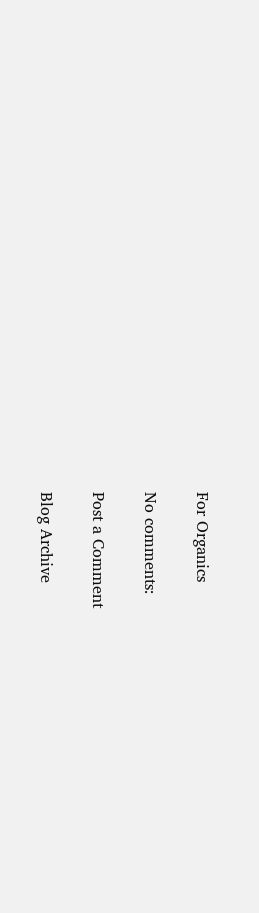For Organics

No comments:

Post a Comment

Blog Archive